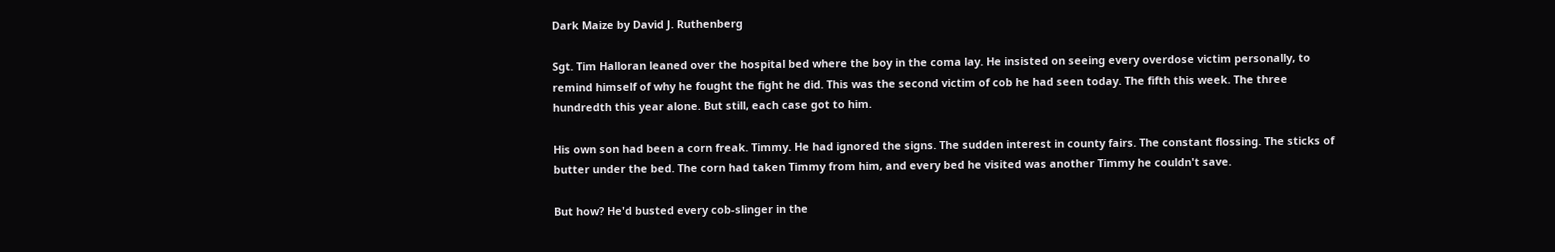Dark Maize by David J. Ruthenberg

Sgt. Tim Halloran leaned over the hospital bed where the boy in the coma lay. He insisted on seeing every overdose victim personally, to remind himself of why he fought the fight he did. This was the second victim of cob he had seen today. The fifth this week. The three hundredth this year alone. But still, each case got to him.

His own son had been a corn freak. Timmy. He had ignored the signs. The sudden interest in county fairs. The constant flossing. The sticks of butter under the bed. The corn had taken Timmy from him, and every bed he visited was another Timmy he couldn't save.

But how? He'd busted every cob-slinger in the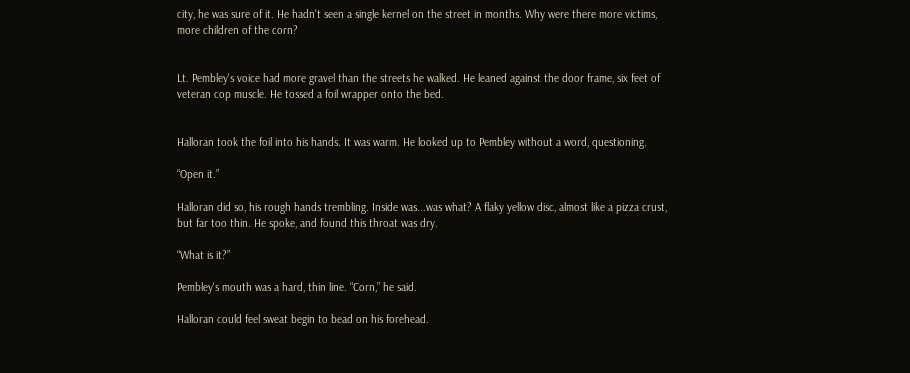city, he was sure of it. He hadn't seen a single kernel on the street in months. Why were there more victims, more children of the corn?


Lt. Pembley's voice had more gravel than the streets he walked. He leaned against the door frame, six feet of veteran cop muscle. He tossed a foil wrapper onto the bed.


Halloran took the foil into his hands. It was warm. He looked up to Pembley without a word, questioning.

“Open it.”

Halloran did so, his rough hands trembling. Inside was...was what? A flaky yellow disc, almost like a pizza crust, but far too thin. He spoke, and found this throat was dry.

“What is it?”

Pembley's mouth was a hard, thin line. “Corn,” he said.

Halloran could feel sweat begin to bead on his forehead.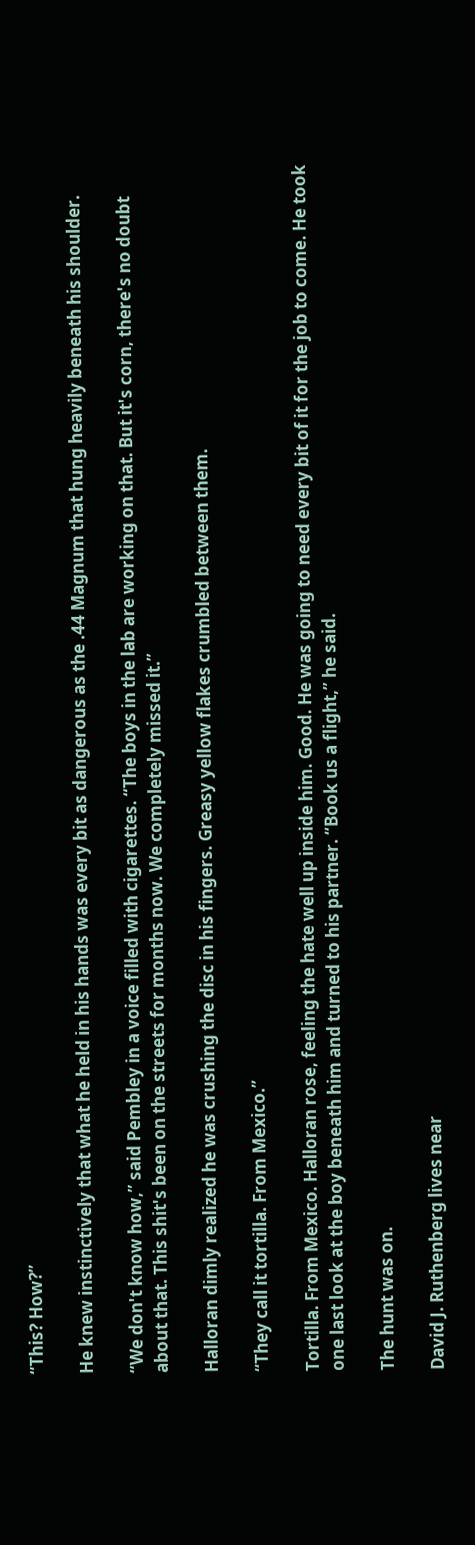“This? How?”

He knew instinctively that what he held in his hands was every bit as dangerous as the .44 Magnum that hung heavily beneath his shoulder.

“We don't know how,” said Pembley in a voice filled with cigarettes. “The boys in the lab are working on that. But it's corn, there's no doubt about that. This shit's been on the streets for months now. We completely missed it.”

Halloran dimly realized he was crushing the disc in his fingers. Greasy yellow flakes crumbled between them.

“They call it tortilla. From Mexico.”

Tortilla. From Mexico. Halloran rose, feeling the hate well up inside him. Good. He was going to need every bit of it for the job to come. He took one last look at the boy beneath him and turned to his partner. “Book us a flight,” he said.

The hunt was on.

David J. Ruthenberg lives near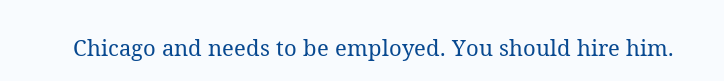Chicago and needs to be employed. You should hire him.